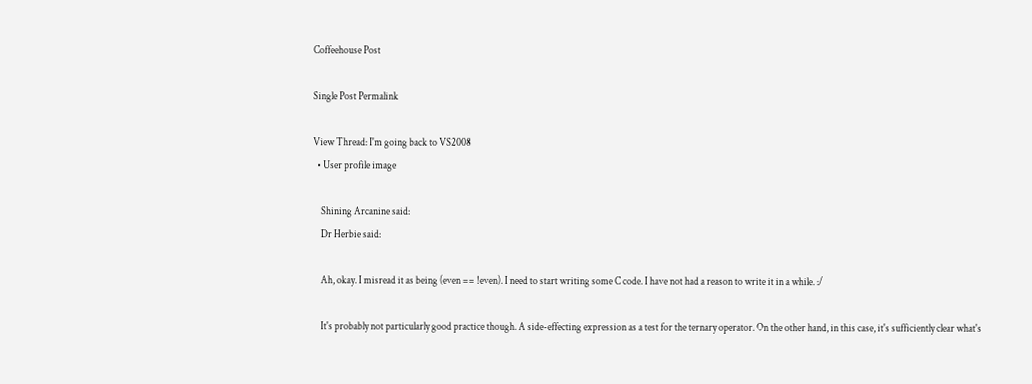Coffeehouse Post

Single Post Permalink

View Thread: I'm going back to VS2008
  • User profile image

    Shining Arcanine said:
    Dr Herbie said:

    Ah, okay. I misread it as being (even == !even). I need to start writing some C code. I have not had a reason to write it in a while. :/

    It's probably not particularly good practice though. A side-effecting expression as a test for the ternary operator. On the other hand, in this case, it's sufficiently clear what's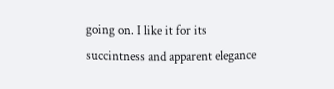going on. I like it for its succintness and apparent elegance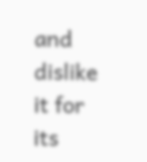and dislike it for its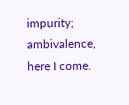impurity; ambivalence, here I come.